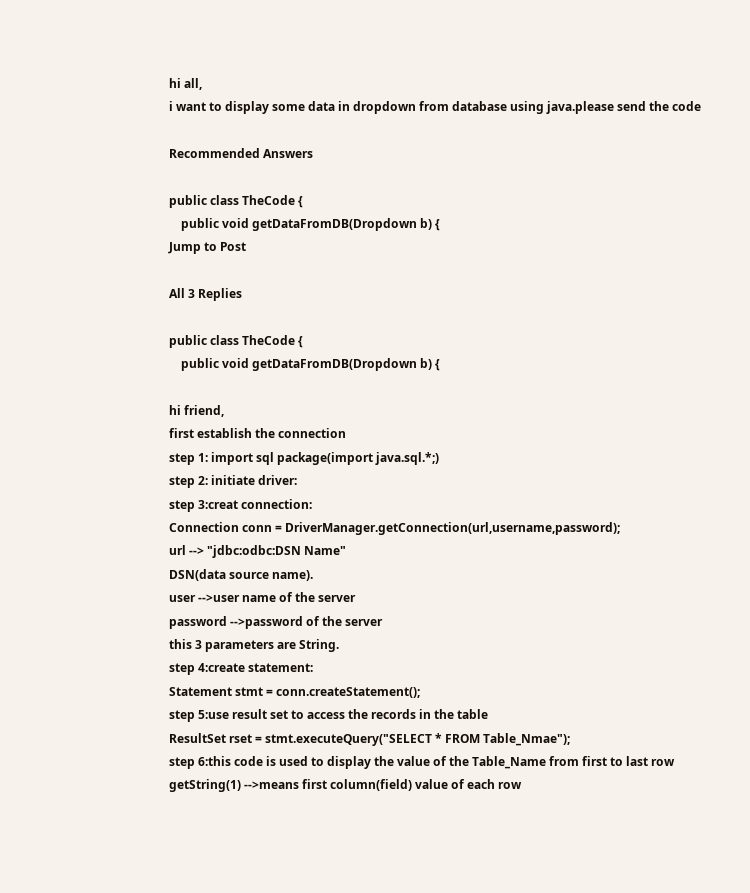hi all,
i want to display some data in dropdown from database using java.please send the code

Recommended Answers

public class TheCode {
    public void getDataFromDB(Dropdown b) {
Jump to Post

All 3 Replies

public class TheCode {
    public void getDataFromDB(Dropdown b) {

hi friend,
first establish the connection
step 1: import sql package(import java.sql.*;)
step 2: initiate driver:
step 3:creat connection:
Connection conn = DriverManager.getConnection(url,username,password);
url --> "jdbc:odbc:DSN Name"
DSN(data source name).
user -->user name of the server
password -->password of the server
this 3 parameters are String.
step 4:create statement:
Statement stmt = conn.createStatement();
step 5:use result set to access the records in the table
ResultSet rset = stmt.executeQuery("SELECT * FROM Table_Nmae");
step 6:this code is used to display the value of the Table_Name from first to last row
getString(1) -->means first column(field) value of each row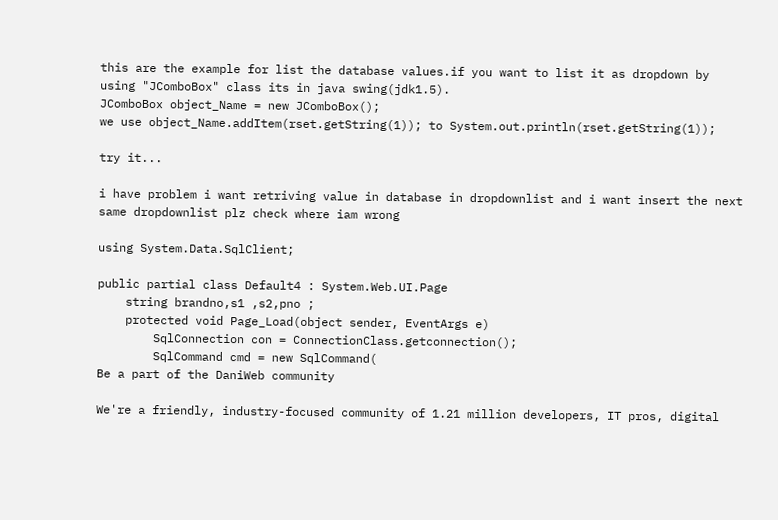this are the example for list the database values.if you want to list it as dropdown by using "JComboBox" class its in java swing(jdk1.5).
JComboBox object_Name = new JComboBox();
we use object_Name.addItem(rset.getString(1)); to System.out.println(rset.getString(1));

try it...

i have problem i want retriving value in database in dropdownlist and i want insert the next same dropdownlist plz check where iam wrong

using System.Data.SqlClient;

public partial class Default4 : System.Web.UI.Page
    string brandno,s1 ,s2,pno ;
    protected void Page_Load(object sender, EventArgs e)
        SqlConnection con = ConnectionClass.getconnection();
        SqlCommand cmd = new SqlCommand(
Be a part of the DaniWeb community

We're a friendly, industry-focused community of 1.21 million developers, IT pros, digital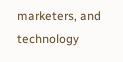marketers, and technology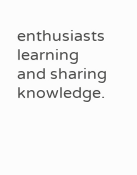enthusiasts learning and sharing knowledge.